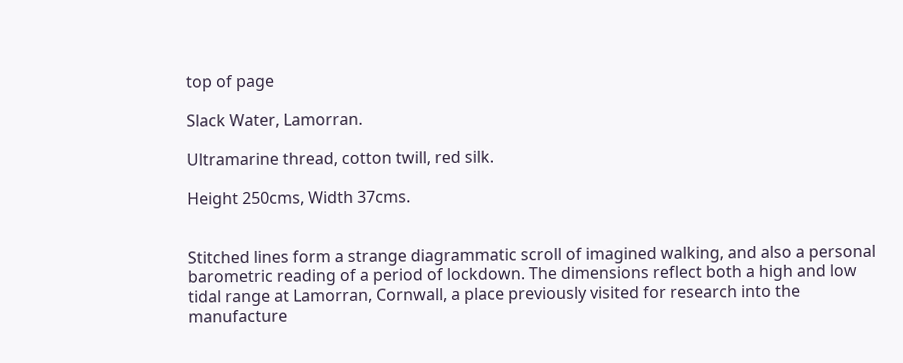top of page

Slack Water, Lamorran.

Ultramarine thread, cotton twill, red silk.

Height 250cms, Width 37cms.


Stitched lines form a strange diagrammatic scroll of imagined walking, and also a personal barometric reading of a period of lockdown. The dimensions reflect both a high and low tidal range at Lamorran, Cornwall, a place previously visited for research into the manufacture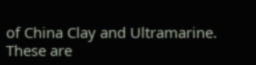of China Clay and Ultramarine. These are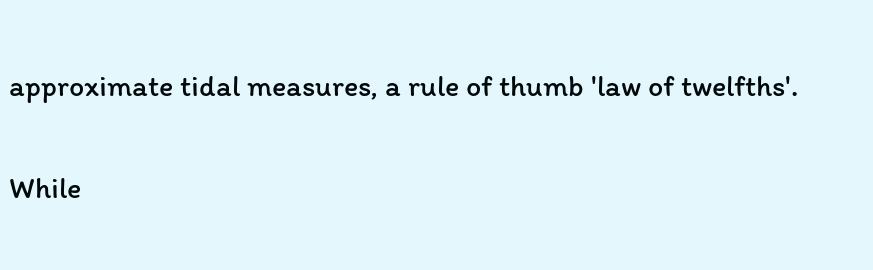approximate tidal measures, a rule of thumb 'law of twelfths'.

While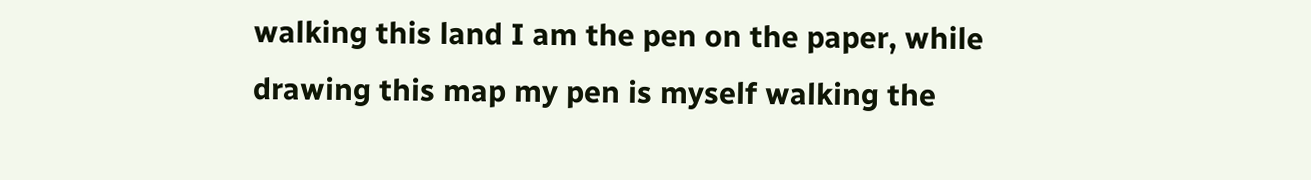walking this land I am the pen on the paper, while drawing this map my pen is myself walking the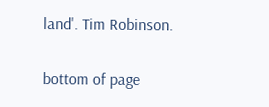land'. Tim Robinson.

bottom of page